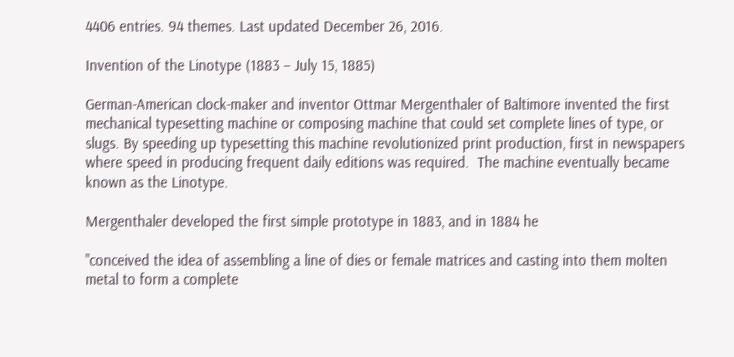4406 entries. 94 themes. Last updated December 26, 2016.

Invention of the Linotype (1883 – July 15, 1885)

German-American clock-maker and inventor Ottmar Mergenthaler of Baltimore invented the first mechanical typesetting machine or composing machine that could set complete lines of type, or slugs. By speeding up typesetting this machine revolutionized print production, first in newspapers where speed in producing frequent daily editions was required.  The machine eventually became known as the Linotype.

Mergenthaler developed the first simple prototype in 1883, and in 1884 he

"conceived the idea of assembling a line of dies or female matrices and casting into them molten metal to form a complete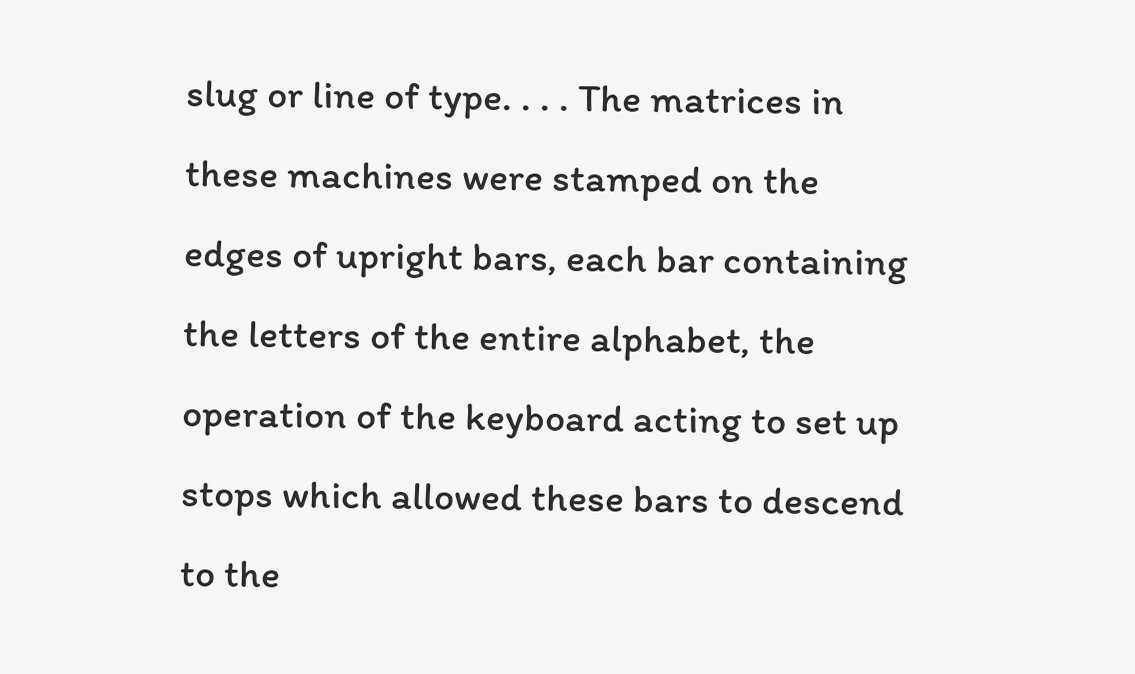slug or line of type. . . . The matrices in these machines were stamped on the edges of upright bars, each bar containing the letters of the entire alphabet, the operation of the keyboard acting to set up stops which allowed these bars to descend to the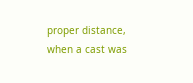proper distance, when a cast was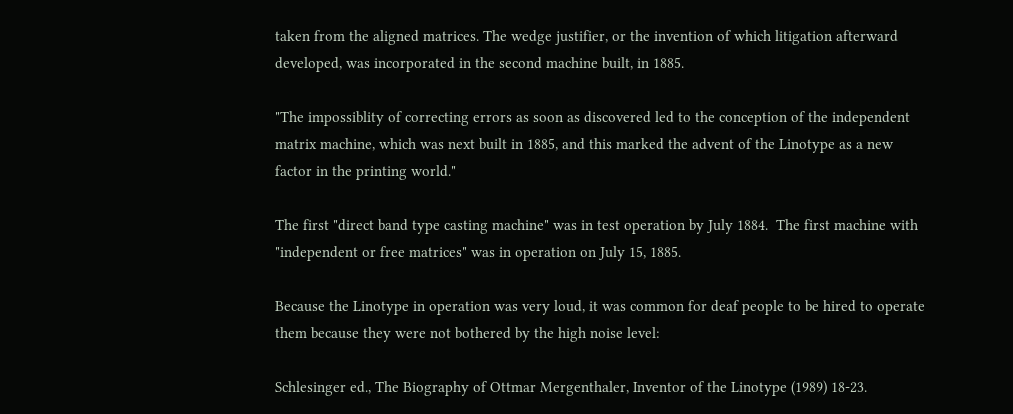taken from the aligned matrices. The wedge justifier, or the invention of which litigation afterward developed, was incorporated in the second machine built, in 1885.

"The impossiblity of correcting errors as soon as discovered led to the conception of the independent matrix machine, which was next built in 1885, and this marked the advent of the Linotype as a new factor in the printing world."

The first "direct band type casting machine" was in test operation by July 1884.  The first machine with "independent or free matrices" was in operation on July 15, 1885.

Because the Linotype in operation was very loud, it was common for deaf people to be hired to operate them because they were not bothered by the high noise level:

Schlesinger ed., The Biography of Ottmar Mergenthaler, Inventor of the Linotype (1989) 18-23.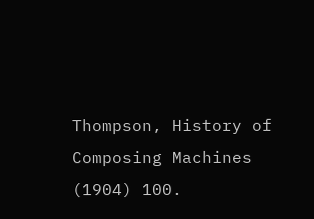Thompson, History of Composing Machines (1904) 100.